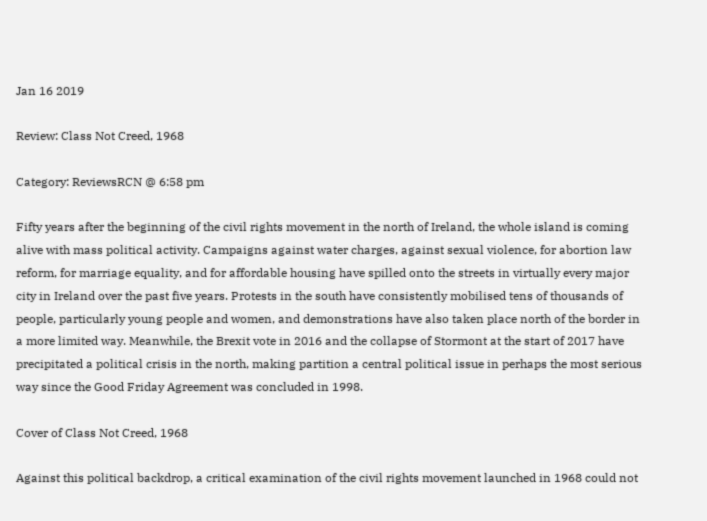Jan 16 2019

Review: Class Not Creed, 1968

Category: ReviewsRCN @ 6:58 pm

Fifty years after the beginning of the civil rights movement in the north of Ireland, the whole island is coming alive with mass political activity. Campaigns against water charges, against sexual violence, for abortion law reform, for marriage equality, and for affordable housing have spilled onto the streets in virtually every major city in Ireland over the past five years. Protests in the south have consistently mobilised tens of thousands of people, particularly young people and women, and demonstrations have also taken place north of the border in a more limited way. Meanwhile, the Brexit vote in 2016 and the collapse of Stormont at the start of 2017 have precipitated a political crisis in the north, making partition a central political issue in perhaps the most serious way since the Good Friday Agreement was concluded in 1998.

Cover of Class Not Creed, 1968

Against this political backdrop, a critical examination of the civil rights movement launched in 1968 could not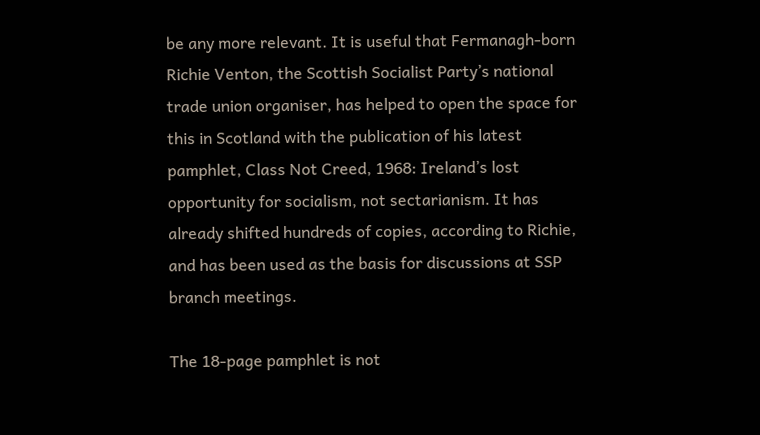be any more relevant. It is useful that Fermanagh-born Richie Venton, the Scottish Socialist Party’s national trade union organiser, has helped to open the space for this in Scotland with the publication of his latest pamphlet, Class Not Creed, 1968: Ireland’s lost opportunity for socialism, not sectarianism. It has already shifted hundreds of copies, according to Richie, and has been used as the basis for discussions at SSP branch meetings.

The 18-page pamphlet is not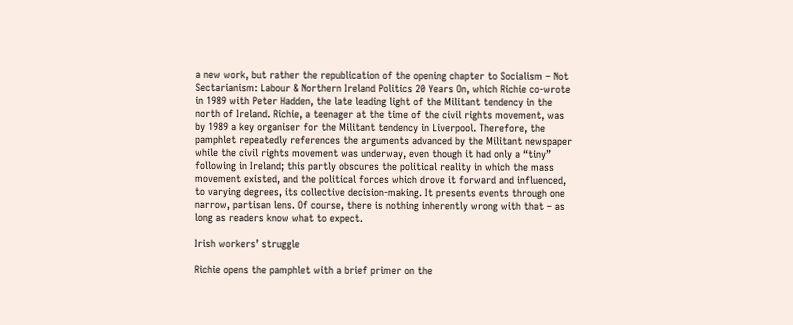a new work, but rather the republication of the opening chapter to Socialism – Not Sectarianism: Labour & Northern Ireland Politics 20 Years On, which Richie co-wrote in 1989 with Peter Hadden, the late leading light of the Militant tendency in the north of Ireland. Richie, a teenager at the time of the civil rights movement, was by 1989 a key organiser for the Militant tendency in Liverpool. Therefore, the pamphlet repeatedly references the arguments advanced by the Militant newspaper while the civil rights movement was underway, even though it had only a “tiny” following in Ireland; this partly obscures the political reality in which the mass movement existed, and the political forces which drove it forward and influenced, to varying degrees, its collective decision-making. It presents events through one narrow, partisan lens. Of course, there is nothing inherently wrong with that – as long as readers know what to expect.

Irish workers’ struggle

Richie opens the pamphlet with a brief primer on the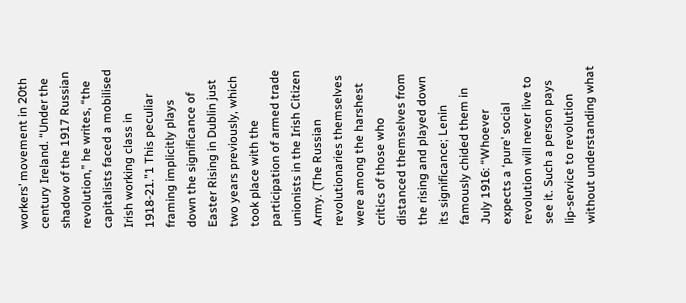workers’ movement in 20th century Ireland. “Under the shadow of the 1917 Russian revolution,” he writes, “the capitalists faced a mobilised Irish working class in 1918-21.”1 This peculiar framing implicitly plays down the significance of Easter Rising in Dublin just two years previously, which took place with the participation of armed trade unionists in the Irish Citizen Army. (The Russian revolutionaries themselves were among the harshest critics of those who distanced themselves from the rising and played down its significance; Lenin famously chided them in July 1916: “Whoever expects a ‘pure’ social revolution will never live to see it. Such a person pays lip-service to revolution without understanding what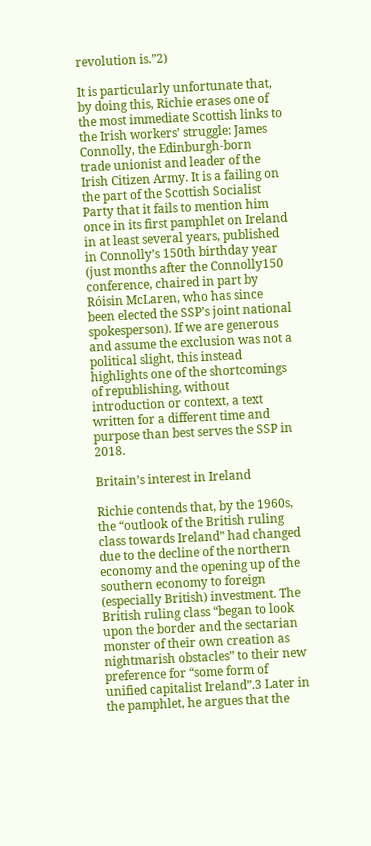revolution is.”2)

It is particularly unfortunate that, by doing this, Richie erases one of the most immediate Scottish links to the Irish workers’ struggle: James Connolly, the Edinburgh-born trade unionist and leader of the Irish Citizen Army. It is a failing on the part of the Scottish Socialist Party that it fails to mention him once in its first pamphlet on Ireland in at least several years, published in Connolly’s 150th birthday year (just months after the Connolly150 conference, chaired in part by Róisin McLaren, who has since been elected the SSP’s joint national spokesperson). If we are generous and assume the exclusion was not a political slight, this instead highlights one of the shortcomings of republishing, without introduction or context, a text written for a different time and purpose than best serves the SSP in 2018.

Britain’s interest in Ireland

Richie contends that, by the 1960s, the “outlook of the British ruling class towards Ireland” had changed due to the decline of the northern economy and the opening up of the southern economy to foreign (especially British) investment. The British ruling class “began to look upon the border and the sectarian monster of their own creation as nightmarish obstacles” to their new preference for “some form of unified capitalist Ireland”.3 Later in the pamphlet, he argues that the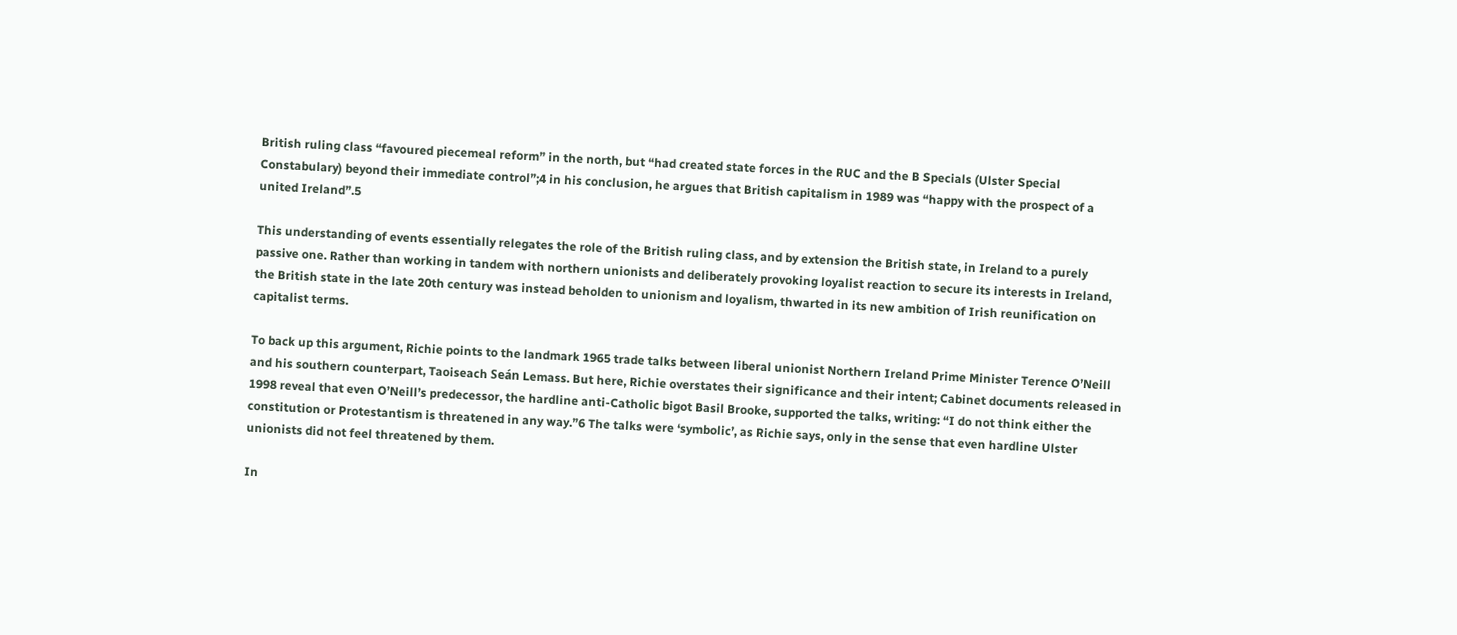British ruling class “favoured piecemeal reform” in the north, but “had created state forces in the RUC and the B Specials (Ulster Special Constabulary) beyond their immediate control”;4 in his conclusion, he argues that British capitalism in 1989 was “happy with the prospect of a united Ireland”.5

This understanding of events essentially relegates the role of the British ruling class, and by extension the British state, in Ireland to a purely passive one. Rather than working in tandem with northern unionists and deliberately provoking loyalist reaction to secure its interests in Ireland, the British state in the late 20th century was instead beholden to unionism and loyalism, thwarted in its new ambition of Irish reunification on capitalist terms.

To back up this argument, Richie points to the landmark 1965 trade talks between liberal unionist Northern Ireland Prime Minister Terence O’Neill and his southern counterpart, Taoiseach Seán Lemass. But here, Richie overstates their significance and their intent; Cabinet documents released in 1998 reveal that even O’Neill’s predecessor, the hardline anti-Catholic bigot Basil Brooke, supported the talks, writing: “I do not think either the constitution or Protestantism is threatened in any way.”6 The talks were ‘symbolic’, as Richie says, only in the sense that even hardline Ulster unionists did not feel threatened by them.

In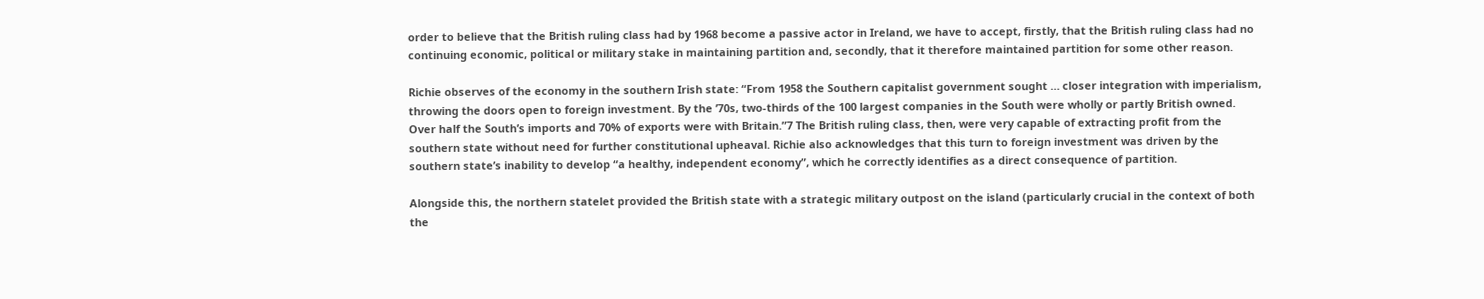order to believe that the British ruling class had by 1968 become a passive actor in Ireland, we have to accept, firstly, that the British ruling class had no continuing economic, political or military stake in maintaining partition and, secondly, that it therefore maintained partition for some other reason.

Richie observes of the economy in the southern Irish state: “From 1958 the Southern capitalist government sought … closer integration with imperialism, throwing the doors open to foreign investment. By the ’70s, two-thirds of the 100 largest companies in the South were wholly or partly British owned. Over half the South’s imports and 70% of exports were with Britain.”7 The British ruling class, then, were very capable of extracting profit from the southern state without need for further constitutional upheaval. Richie also acknowledges that this turn to foreign investment was driven by the southern state’s inability to develop “a healthy, independent economy”, which he correctly identifies as a direct consequence of partition.

Alongside this, the northern statelet provided the British state with a strategic military outpost on the island (particularly crucial in the context of both the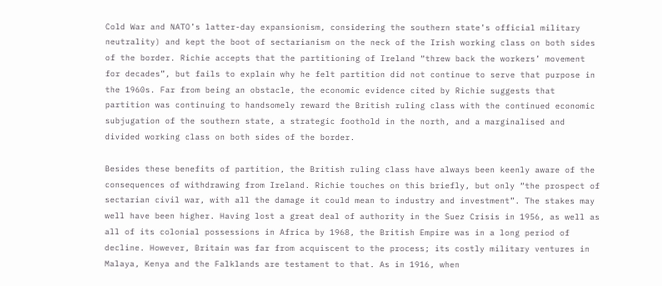Cold War and NATO’s latter-day expansionism, considering the southern state’s official military neutrality) and kept the boot of sectarianism on the neck of the Irish working class on both sides of the border. Richie accepts that the partitioning of Ireland “threw back the workers’ movement for decades”, but fails to explain why he felt partition did not continue to serve that purpose in the 1960s. Far from being an obstacle, the economic evidence cited by Richie suggests that partition was continuing to handsomely reward the British ruling class with the continued economic subjugation of the southern state, a strategic foothold in the north, and a marginalised and divided working class on both sides of the border.

Besides these benefits of partition, the British ruling class have always been keenly aware of the consequences of withdrawing from Ireland. Richie touches on this briefly, but only “the prospect of sectarian civil war, with all the damage it could mean to industry and investment”. The stakes may well have been higher. Having lost a great deal of authority in the Suez Crisis in 1956, as well as all of its colonial possessions in Africa by 1968, the British Empire was in a long period of decline. However, Britain was far from acquiscent to the process; its costly military ventures in Malaya, Kenya and the Falklands are testament to that. As in 1916, when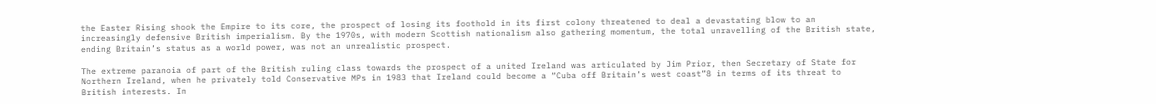the Easter Rising shook the Empire to its core, the prospect of losing its foothold in its first colony threatened to deal a devastating blow to an increasingly defensive British imperialism. By the 1970s, with modern Scottish nationalism also gathering momentum, the total unravelling of the British state, ending Britain’s status as a world power, was not an unrealistic prospect.

The extreme paranoia of part of the British ruling class towards the prospect of a united Ireland was articulated by Jim Prior, then Secretary of State for Northern Ireland, when he privately told Conservative MPs in 1983 that Ireland could become a “Cuba off Britain’s west coast”8 in terms of its threat to British interests. In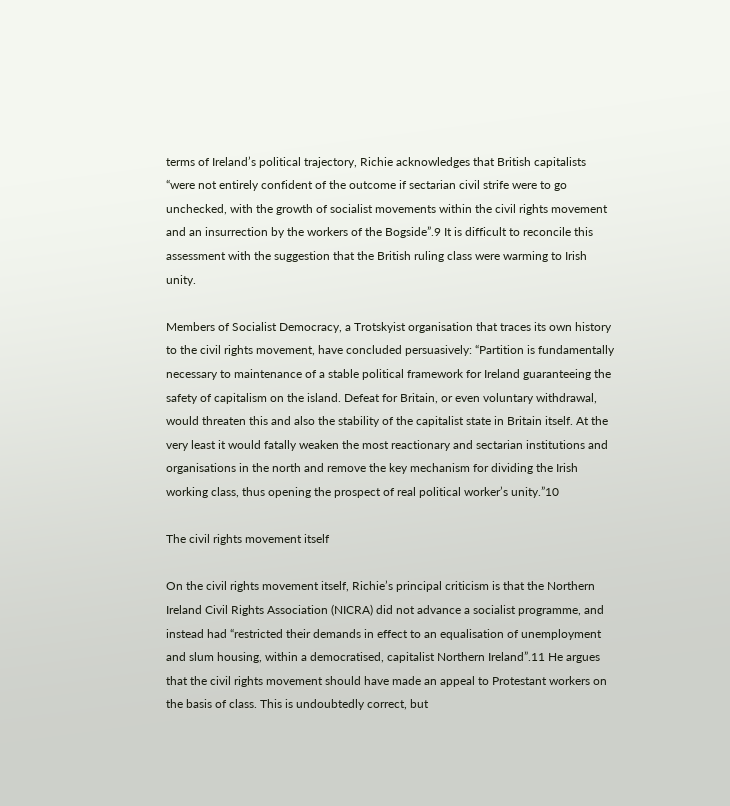terms of Ireland’s political trajectory, Richie acknowledges that British capitalists “were not entirely confident of the outcome if sectarian civil strife were to go unchecked, with the growth of socialist movements within the civil rights movement and an insurrection by the workers of the Bogside”.9 It is difficult to reconcile this assessment with the suggestion that the British ruling class were warming to Irish unity.

Members of Socialist Democracy, a Trotskyist organisation that traces its own history to the civil rights movement, have concluded persuasively: “Partition is fundamentally necessary to maintenance of a stable political framework for Ireland guaranteeing the safety of capitalism on the island. Defeat for Britain, or even voluntary withdrawal, would threaten this and also the stability of the capitalist state in Britain itself. At the very least it would fatally weaken the most reactionary and sectarian institutions and organisations in the north and remove the key mechanism for dividing the Irish working class, thus opening the prospect of real political worker’s unity.”10

The civil rights movement itself

On the civil rights movement itself, Richie’s principal criticism is that the Northern Ireland Civil Rights Association (NICRA) did not advance a socialist programme, and instead had “restricted their demands in effect to an equalisation of unemployment and slum housing, within a democratised, capitalist Northern Ireland”.11 He argues that the civil rights movement should have made an appeal to Protestant workers on the basis of class. This is undoubtedly correct, but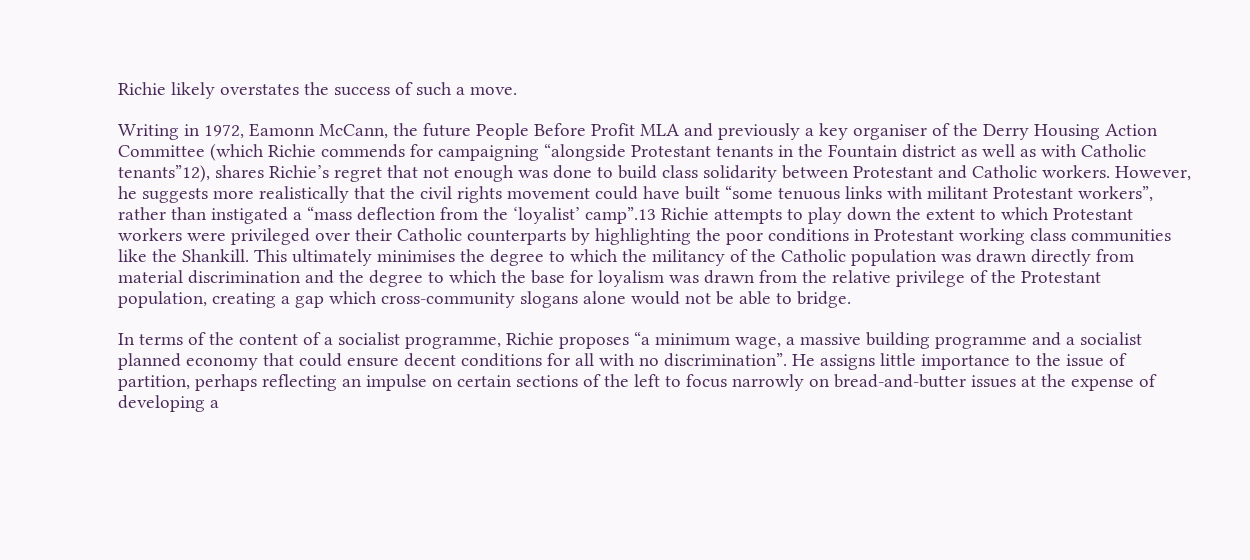Richie likely overstates the success of such a move.

Writing in 1972, Eamonn McCann, the future People Before Profit MLA and previously a key organiser of the Derry Housing Action Committee (which Richie commends for campaigning “alongside Protestant tenants in the Fountain district as well as with Catholic tenants”12), shares Richie’s regret that not enough was done to build class solidarity between Protestant and Catholic workers. However, he suggests more realistically that the civil rights movement could have built “some tenuous links with militant Protestant workers”, rather than instigated a “mass deflection from the ‘loyalist’ camp”.13 Richie attempts to play down the extent to which Protestant workers were privileged over their Catholic counterparts by highlighting the poor conditions in Protestant working class communities like the Shankill. This ultimately minimises the degree to which the militancy of the Catholic population was drawn directly from material discrimination and the degree to which the base for loyalism was drawn from the relative privilege of the Protestant population, creating a gap which cross-community slogans alone would not be able to bridge.

In terms of the content of a socialist programme, Richie proposes “a minimum wage, a massive building programme and a socialist planned economy that could ensure decent conditions for all with no discrimination”. He assigns little importance to the issue of partition, perhaps reflecting an impulse on certain sections of the left to focus narrowly on bread-and-butter issues at the expense of developing a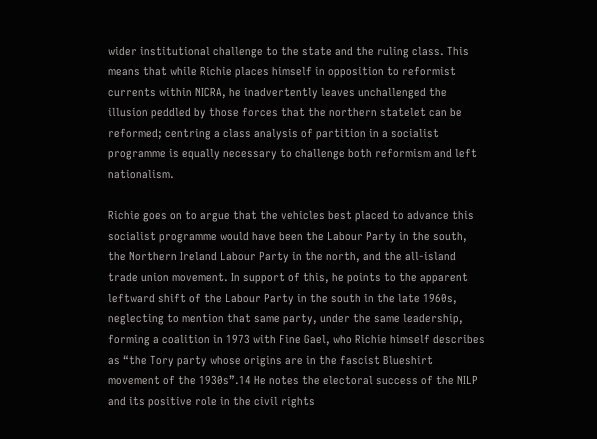wider institutional challenge to the state and the ruling class. This means that while Richie places himself in opposition to reformist currents within NICRA, he inadvertently leaves unchallenged the illusion peddled by those forces that the northern statelet can be reformed; centring a class analysis of partition in a socialist programme is equally necessary to challenge both reformism and left nationalism.

Richie goes on to argue that the vehicles best placed to advance this socialist programme would have been the Labour Party in the south, the Northern Ireland Labour Party in the north, and the all-island trade union movement. In support of this, he points to the apparent leftward shift of the Labour Party in the south in the late 1960s, neglecting to mention that same party, under the same leadership, forming a coalition in 1973 with Fine Gael, who Richie himself describes as “the Tory party whose origins are in the fascist Blueshirt movement of the 1930s”.14 He notes the electoral success of the NILP and its positive role in the civil rights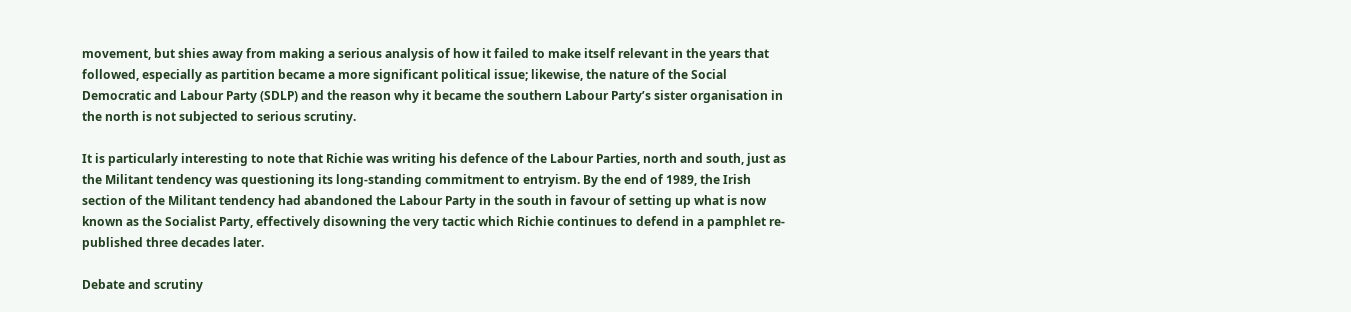movement, but shies away from making a serious analysis of how it failed to make itself relevant in the years that followed, especially as partition became a more significant political issue; likewise, the nature of the Social Democratic and Labour Party (SDLP) and the reason why it became the southern Labour Party’s sister organisation in the north is not subjected to serious scrutiny.

It is particularly interesting to note that Richie was writing his defence of the Labour Parties, north and south, just as the Militant tendency was questioning its long-standing commitment to entryism. By the end of 1989, the Irish section of the Militant tendency had abandoned the Labour Party in the south in favour of setting up what is now known as the Socialist Party, effectively disowning the very tactic which Richie continues to defend in a pamphlet re-published three decades later.

Debate and scrutiny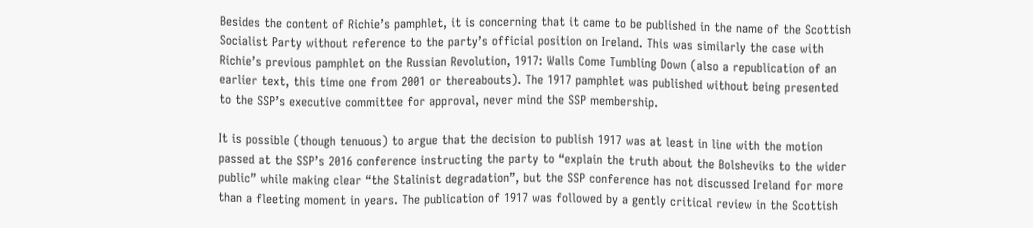Besides the content of Richie’s pamphlet, it is concerning that it came to be published in the name of the Scottish Socialist Party without reference to the party’s official position on Ireland. This was similarly the case with Richie’s previous pamphlet on the Russian Revolution, 1917: Walls Come Tumbling Down (also a republication of an earlier text, this time one from 2001 or thereabouts). The 1917 pamphlet was published without being presented to the SSP’s executive committee for approval, never mind the SSP membership.

It is possible (though tenuous) to argue that the decision to publish 1917 was at least in line with the motion passed at the SSP’s 2016 conference instructing the party to “explain the truth about the Bolsheviks to the wider public” while making clear “the Stalinist degradation”, but the SSP conference has not discussed Ireland for more than a fleeting moment in years. The publication of 1917 was followed by a gently critical review in the Scottish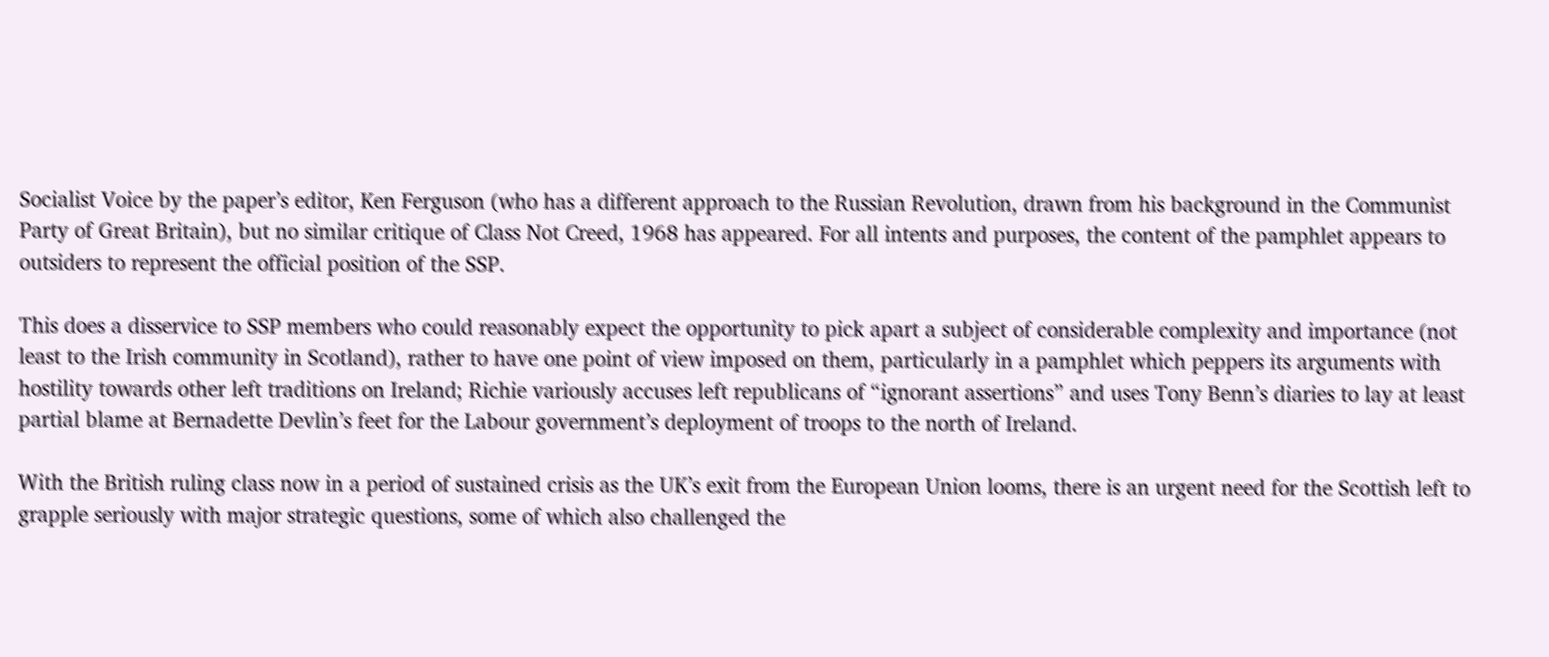Socialist Voice by the paper’s editor, Ken Ferguson (who has a different approach to the Russian Revolution, drawn from his background in the Communist Party of Great Britain), but no similar critique of Class Not Creed, 1968 has appeared. For all intents and purposes, the content of the pamphlet appears to outsiders to represent the official position of the SSP.

This does a disservice to SSP members who could reasonably expect the opportunity to pick apart a subject of considerable complexity and importance (not least to the Irish community in Scotland), rather to have one point of view imposed on them, particularly in a pamphlet which peppers its arguments with hostility towards other left traditions on Ireland; Richie variously accuses left republicans of “ignorant assertions” and uses Tony Benn’s diaries to lay at least partial blame at Bernadette Devlin’s feet for the Labour government’s deployment of troops to the north of Ireland.

With the British ruling class now in a period of sustained crisis as the UK’s exit from the European Union looms, there is an urgent need for the Scottish left to grapple seriously with major strategic questions, some of which also challenged the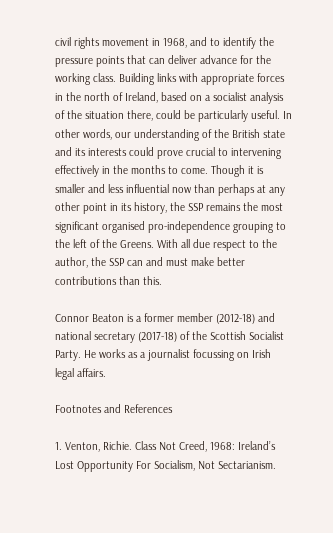civil rights movement in 1968, and to identify the pressure points that can deliver advance for the working class. Building links with appropriate forces in the north of Ireland, based on a socialist analysis of the situation there, could be particularly useful. In other words, our understanding of the British state and its interests could prove crucial to intervening effectively in the months to come. Though it is smaller and less influential now than perhaps at any other point in its history, the SSP remains the most significant organised pro-independence grouping to the left of the Greens. With all due respect to the author, the SSP can and must make better contributions than this.

Connor Beaton is a former member (2012-18) and national secretary (2017-18) of the Scottish Socialist Party. He works as a journalist focussing on Irish legal affairs.

Footnotes and References

1. Venton, Richie. Class Not Creed, 1968: Ireland’s Lost Opportunity For Socialism, Not Sectarianism.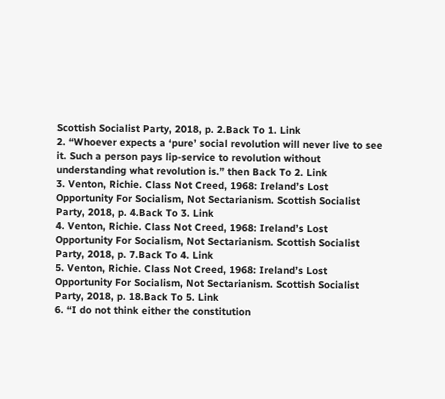Scottish Socialist Party, 2018, p. 2.Back To 1. Link
2. “Whoever expects a ‘pure’ social revolution will never live to see it. Such a person pays lip-service to revolution without understanding what revolution is.” then Back To 2. Link
3. Venton, Richie. Class Not Creed, 1968: Ireland’s Lost Opportunity For Socialism, Not Sectarianism. Scottish Socialist Party, 2018, p. 4.Back To 3. Link
4. Venton, Richie. Class Not Creed, 1968: Ireland’s Lost Opportunity For Socialism, Not Sectarianism. Scottish Socialist Party, 2018, p. 7.Back To 4. Link
5. Venton, Richie. Class Not Creed, 1968: Ireland’s Lost Opportunity For Socialism, Not Sectarianism. Scottish Socialist Party, 2018, p. 18.Back To 5. Link
6. “I do not think either the constitution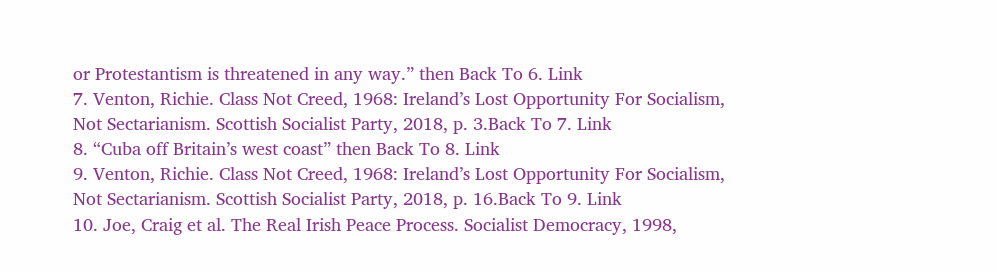or Protestantism is threatened in any way.” then Back To 6. Link
7. Venton, Richie. Class Not Creed, 1968: Ireland’s Lost Opportunity For Socialism, Not Sectarianism. Scottish Socialist Party, 2018, p. 3.Back To 7. Link
8. “Cuba off Britain’s west coast” then Back To 8. Link
9. Venton, Richie. Class Not Creed, 1968: Ireland’s Lost Opportunity For Socialism, Not Sectarianism. Scottish Socialist Party, 2018, p. 16.Back To 9. Link
10. Joe, Craig et al. The Real Irish Peace Process. Socialist Democracy, 1998,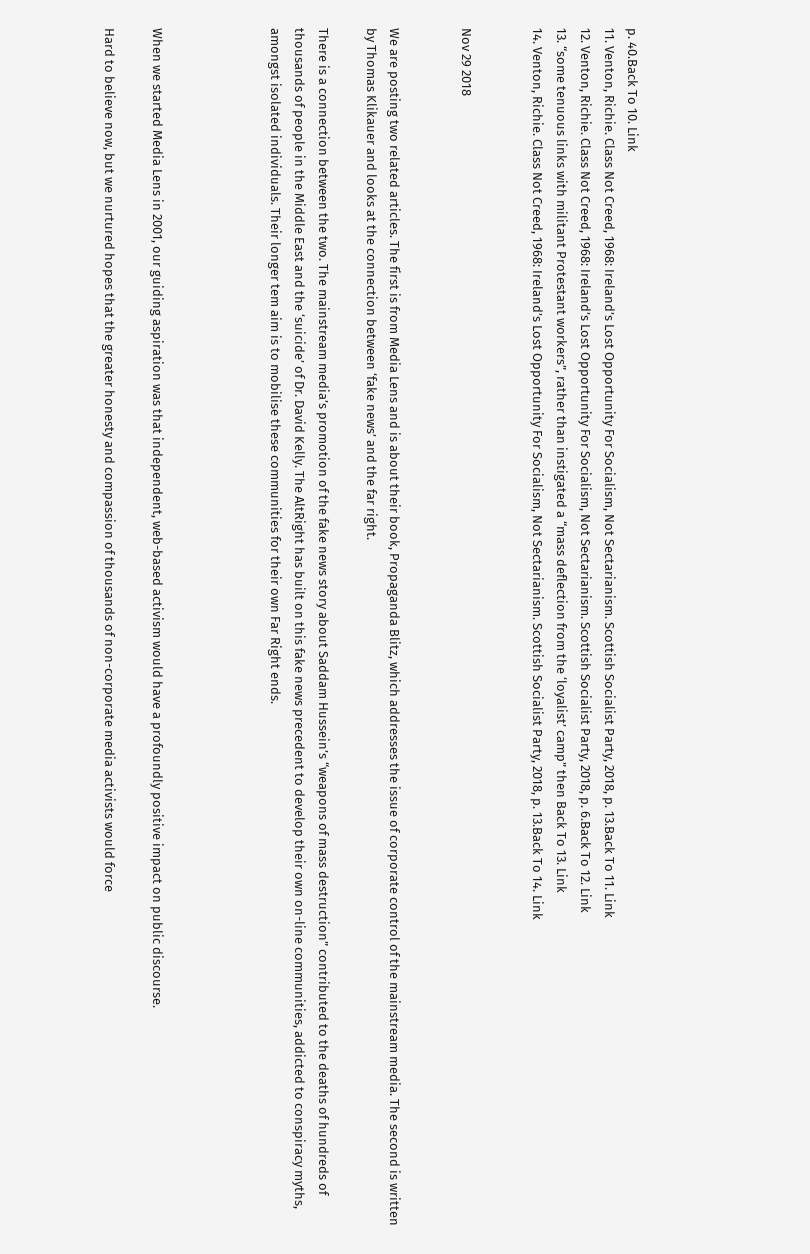p. 40.Back To 10. Link
11. Venton, Richie. Class Not Creed, 1968: Ireland’s Lost Opportunity For Socialism, Not Sectarianism. Scottish Socialist Party, 2018, p. 13.Back To 11. Link
12. Venton, Richie. Class Not Creed, 1968: Ireland’s Lost Opportunity For Socialism, Not Sectarianism. Scottish Socialist Party, 2018, p. 6.Back To 12. Link
13. “some tenuous links with militant Protestant workers”, rather than instigated a “mass deflection from the ‘loyalist’ camp” then Back To 13. Link
14. Venton, Richie. Class Not Creed, 1968: Ireland’s Lost Opportunity For Socialism, Not Sectarianism. Scottish Socialist Party, 2018, p. 13.Back To 14. Link


Nov 29 2018


We are posting two related articles. The first is from Media Lens and is about their book, Propaganda Blitz, which addresses the issue of corporate control of the mainstream media. The second is written by Thomas Klikauer and looks at the connection between ‘fake news’ and the far right.

There is a connection between the two. The mainstream media’s promotion of the fake news story about Saddam Hussein’s “weapons of mass destruction” contributed to the deaths of hundreds of thousands of people in the Middle East and the ‘suicide’ of Dr. David Kelly. The AltRight has built on this fake news precedent to develop their own on-line communities, addicted to conspiracy myths, amongst isolated individuals. Their longer tem aim is to mobilise these communities for their own Far Right ends.




When we started Media Lens in 2001, our guiding aspiration was that independent, web-based activism would have a profoundly positive impact on public discourse.

Hard to believe now, but we nurtured hopes that the greater honesty and compassion of thousands of non-corporate media activists would force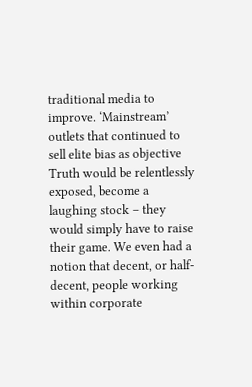traditional media to improve. ‘Mainstream’ outlets that continued to sell elite bias as objective Truth would be relentlessly exposed, become a laughing stock – they would simply have to raise their game. We even had a notion that decent, or half-decent, people working within corporate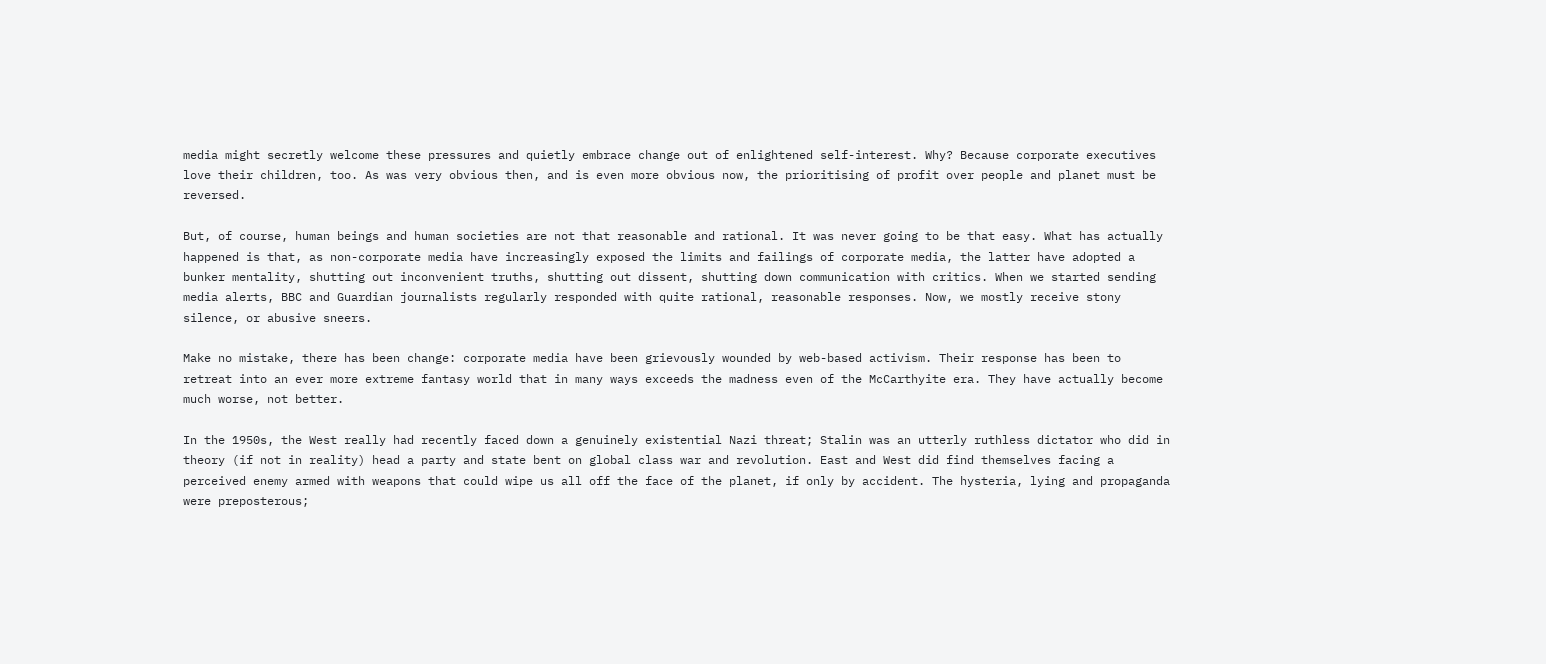media might secretly welcome these pressures and quietly embrace change out of enlightened self-interest. Why? Because corporate executives love their children, too. As was very obvious then, and is even more obvious now, the prioritising of profit over people and planet must be reversed.

But, of course, human beings and human societies are not that reasonable and rational. It was never going to be that easy. What has actually happened is that, as non-corporate media have increasingly exposed the limits and failings of corporate media, the latter have adopted a bunker mentality, shutting out inconvenient truths, shutting out dissent, shutting down communication with critics. When we started sending media alerts, BBC and Guardian journalists regularly responded with quite rational, reasonable responses. Now, we mostly receive stony silence, or abusive sneers.

Make no mistake, there has been change: corporate media have been grievously wounded by web-based activism. Their response has been to retreat into an ever more extreme fantasy world that in many ways exceeds the madness even of the McCarthyite era. They have actually become much worse, not better.

In the 1950s, the West really had recently faced down a genuinely existential Nazi threat; Stalin was an utterly ruthless dictator who did in theory (if not in reality) head a party and state bent on global class war and revolution. East and West did find themselves facing a perceived enemy armed with weapons that could wipe us all off the face of the planet, if only by accident. The hysteria, lying and propaganda were preposterous;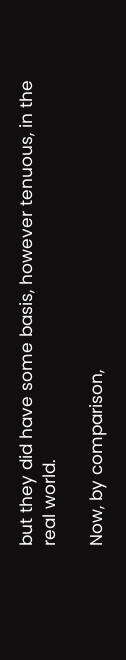but they did have some basis, however tenuous, in the real world.

Now, by comparison,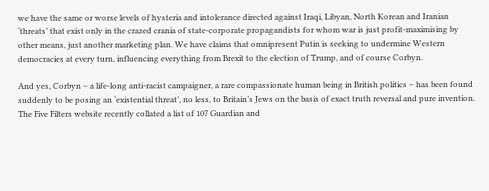we have the same or worse levels of hysteria and intolerance directed against Iraqi, Libyan, North Korean and Iranian ‘threats’ that exist only in the crazed crania of state-corporate propagandists for whom war is just profit-maximising by other means, just another marketing plan. We have claims that omnipresent Putin is seeking to undermine Western democracies at every turn, influencing everything from Brexit to the election of Trump, and of course Corbyn.

And yes, Corbyn – a life-long anti-racist campaigner, a rare compassionate human being in British politics – has been found suddenly to be posing an ‘existential threat’, no less, to Britain’s Jews on the basis of exact truth reversal and pure invention. The Five Filters website recently collated a list of 107 Guardian and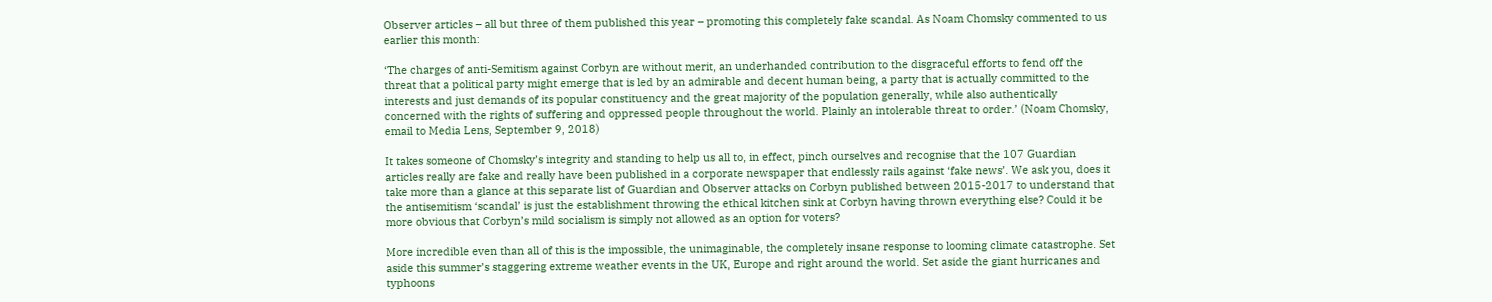Observer articles – all but three of them published this year – promoting this completely fake scandal. As Noam Chomsky commented to us earlier this month:

‘The charges of anti-Semitism against Corbyn are without merit, an underhanded contribution to the disgraceful efforts to fend off the threat that a political party might emerge that is led by an admirable and decent human being, a party that is actually committed to the interests and just demands of its popular constituency and the great majority of the population generally, while also authentically concerned with the rights of suffering and oppressed people throughout the world. Plainly an intolerable threat to order.’ (Noam Chomsky, email to Media Lens, September 9, 2018)

It takes someone of Chomsky’s integrity and standing to help us all to, in effect, pinch ourselves and recognise that the 107 Guardian articles really are fake and really have been published in a corporate newspaper that endlessly rails against ‘fake news’. We ask you, does it take more than a glance at this separate list of Guardian and Observer attacks on Corbyn published between 2015-2017 to understand that the antisemitism ‘scandal’ is just the establishment throwing the ethical kitchen sink at Corbyn having thrown everything else? Could it be more obvious that Corbyn’s mild socialism is simply not allowed as an option for voters?

More incredible even than all of this is the impossible, the unimaginable, the completely insane response to looming climate catastrophe. Set aside this summer’s staggering extreme weather events in the UK, Europe and right around the world. Set aside the giant hurricanes and typhoons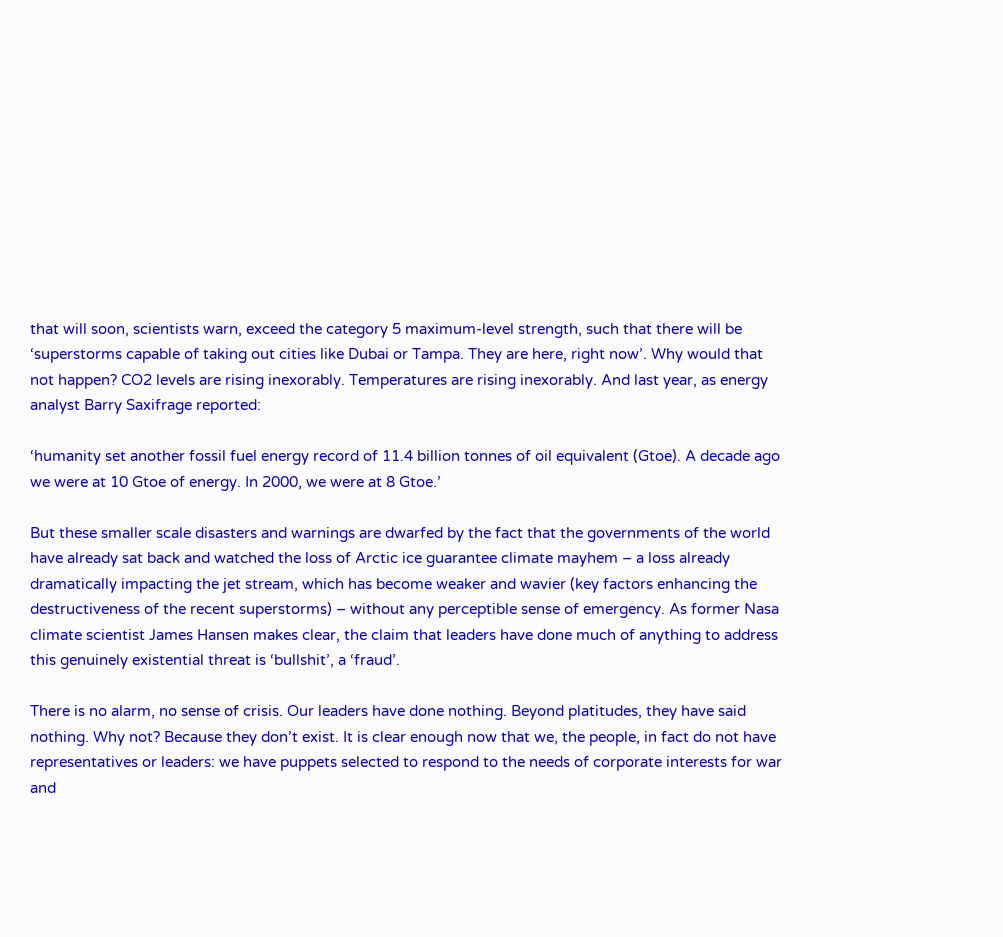that will soon, scientists warn, exceed the category 5 maximum-level strength, such that there will be ‘superstorms capable of taking out cities like Dubai or Tampa. They are here, right now’. Why would that not happen? CO2 levels are rising inexorably. Temperatures are rising inexorably. And last year, as energy analyst Barry Saxifrage reported:

‘humanity set another fossil fuel energy record of 11.4 billion tonnes of oil equivalent (Gtoe). A decade ago we were at 10 Gtoe of energy. In 2000, we were at 8 Gtoe.’

But these smaller scale disasters and warnings are dwarfed by the fact that the governments of the world have already sat back and watched the loss of Arctic ice guarantee climate mayhem – a loss already dramatically impacting the jet stream, which has become weaker and wavier (key factors enhancing the destructiveness of the recent superstorms) – without any perceptible sense of emergency. As former Nasa climate scientist James Hansen makes clear, the claim that leaders have done much of anything to address this genuinely existential threat is ‘bullshit’, a ‘fraud’.

There is no alarm, no sense of crisis. Our leaders have done nothing. Beyond platitudes, they have said nothing. Why not? Because they don’t exist. It is clear enough now that we, the people, in fact do not have representatives or leaders: we have puppets selected to respond to the needs of corporate interests for war and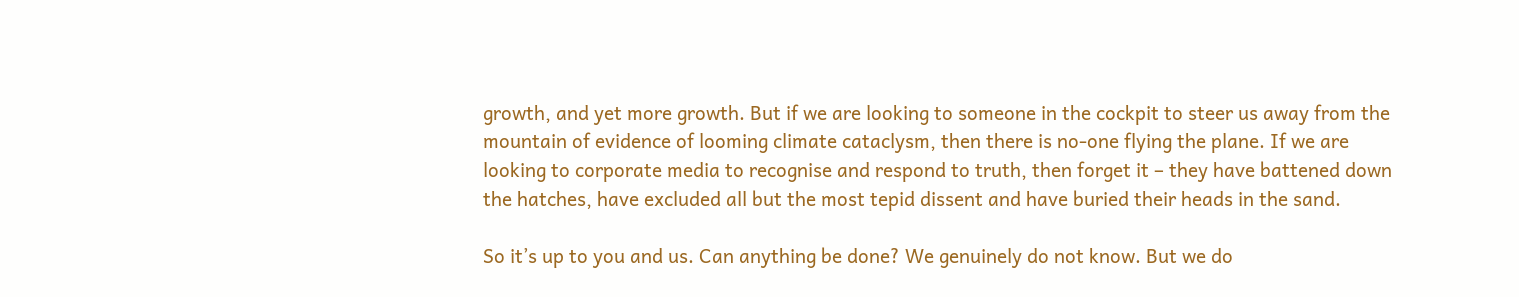growth, and yet more growth. But if we are looking to someone in the cockpit to steer us away from the mountain of evidence of looming climate cataclysm, then there is no-one flying the plane. If we are looking to corporate media to recognise and respond to truth, then forget it – they have battened down the hatches, have excluded all but the most tepid dissent and have buried their heads in the sand.

So it’s up to you and us. Can anything be done? We genuinely do not know. But we do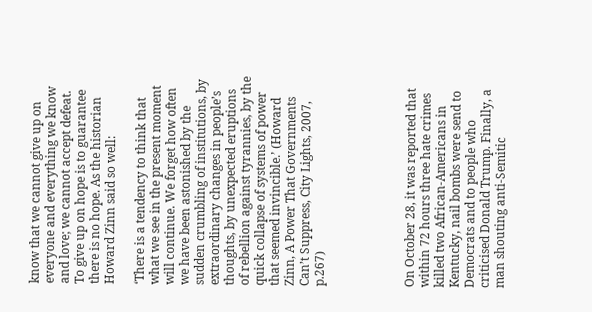know that we cannot give up on everyone and everything we know and love; we cannot accept defeat. To give up on hope is to guarantee there is no hope. As the historian Howard Zinn said so well:

‘There is a tendency to think that what we see in the present moment will continue. We forget how often we have been astonished by the sudden crumbling of institutions, by extraordinary changes in people’s thoughts, by unexpected eruptions of rebellion against tyrannies, by the quick collapse of systems of power that seemed invincible.’ (Howard Zinn, A Power That Governments Can’t Suppress, City Lights, 2007, p.267)





On October 28, it was reported that within 72 hours three hate crimes killed two African-Americans in Kentucky, nail bombs were send to Democrats and to people who criticised Donald Trump. Finally, a man shouting anti-Semitic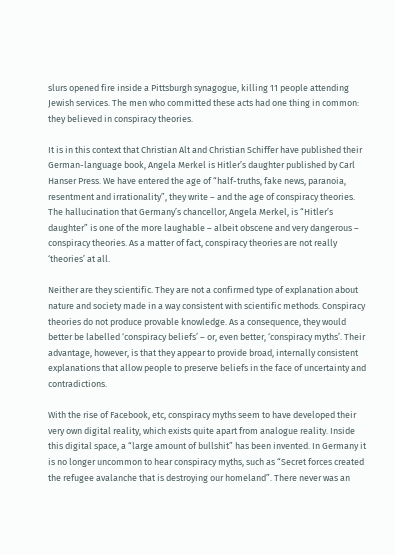slurs opened fire inside a Pittsburgh synagogue, killing 11 people attending Jewish services. The men who committed these acts had one thing in common: they believed in conspiracy theories.

It is in this context that Christian Alt and Christian Schiffer have published their German-language book, Angela Merkel is Hitler’s daughter published by Carl Hanser Press. We have entered the age of “half-truths, fake news, paranoia, resentment and irrationality”, they write – and the age of conspiracy theories. The hallucination that Germany’s chancellor, Angela Merkel, is “Hitler’s daughter” is one of the more laughable – albeit obscene and very dangerous – conspiracy theories. As a matter of fact, conspiracy theories are not really ‘theories’ at all.

Neither are they scientific. They are not a confirmed type of explanation about nature and society made in a way consistent with scientific methods. Conspiracy theories do not produce provable knowledge. As a consequence, they would better be labelled ‘conspiracy beliefs’ – or, even better, ‘conspiracy myths’. Their advantage, however, is that they appear to provide broad, internally consistent explanations that allow people to preserve beliefs in the face of uncertainty and contradictions.

With the rise of Facebook, etc, conspiracy myths seem to have developed their very own digital reality, which exists quite apart from analogue reality. Inside this digital space, a “large amount of bullshit” has been invented. In Germany it is no longer uncommon to hear conspiracy myths, such as “Secret forces created the refugee avalanche that is destroying our homeland”. There never was an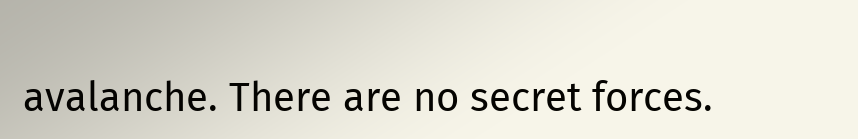avalanche. There are no secret forces.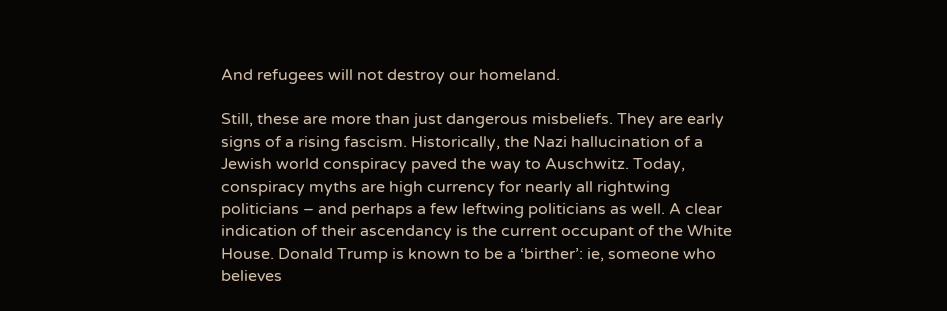And refugees will not destroy our homeland.

Still, these are more than just dangerous misbeliefs. They are early signs of a rising fascism. Historically, the Nazi hallucination of a Jewish world conspiracy paved the way to Auschwitz. Today, conspiracy myths are high currency for nearly all rightwing politicians – and perhaps a few leftwing politicians as well. A clear indication of their ascendancy is the current occupant of the White House. Donald Trump is known to be a ‘birther’: ie, someone who believes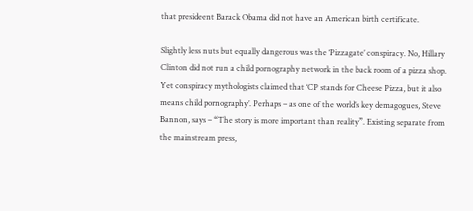that presideent Barack Obama did not have an American birth certificate.

Slightly less nuts but equally dangerous was the ‘Pizzagate’ conspiracy. No, Hillary Clinton did not run a child pornography network in the back room of a pizza shop. Yet conspiracy mythologists claimed that ‘CP stands for Cheese Pizza, but it also means child pornography’. Perhaps – as one of the world’s key demagogues, Steve Bannon, says – “The story is more important than reality”. Existing separate from the mainstream press,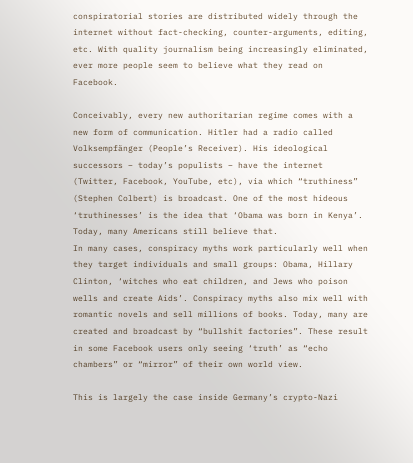conspiratorial stories are distributed widely through the internet without fact-checking, counter-arguments, editing, etc. With quality journalism being increasingly eliminated, ever more people seem to believe what they read on Facebook.

Conceivably, every new authoritarian regime comes with a new form of communication. Hitler had a radio called Volksempfänger (People’s Receiver). His ideological successors – today’s populists – have the internet (Twitter, Facebook, YouTube, etc), via which “truthiness” (Stephen Colbert) is broadcast. One of the most hideous ‘truthinesses’ is the idea that ‘Obama was born in Kenya’. Today, many Americans still believe that.
In many cases, conspiracy myths work particularly well when they target individuals and small groups: Obama, Hillary Clinton, ‘witches who eat children, and Jews who poison wells and create Aids’. Conspiracy myths also mix well with romantic novels and sell millions of books. Today, many are created and broadcast by “bullshit factories”. These result in some Facebook users only seeing ‘truth’ as “echo chambers” or “mirror” of their own world view.

This is largely the case inside Germany’s crypto-Nazi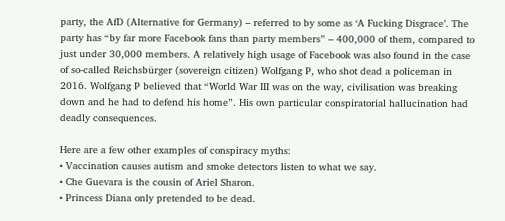party, the AfD (Alternative for Germany) – referred to by some as ‘A Fucking Disgrace’. The party has “by far more Facebook fans than party members” – 400,000 of them, compared to just under 30,000 members. A relatively high usage of Facebook was also found in the case of so-called Reichsbürger (sovereign citizen) Wolfgang P, who shot dead a policeman in 2016. Wolfgang P believed that “World War III was on the way, civilisation was breaking down and he had to defend his home”. His own particular conspiratorial hallucination had deadly consequences.

Here are a few other examples of conspiracy myths:
• Vaccination causes autism and smoke detectors listen to what we say.
• Che Guevara is the cousin of Ariel Sharon.
• Princess Diana only pretended to be dead.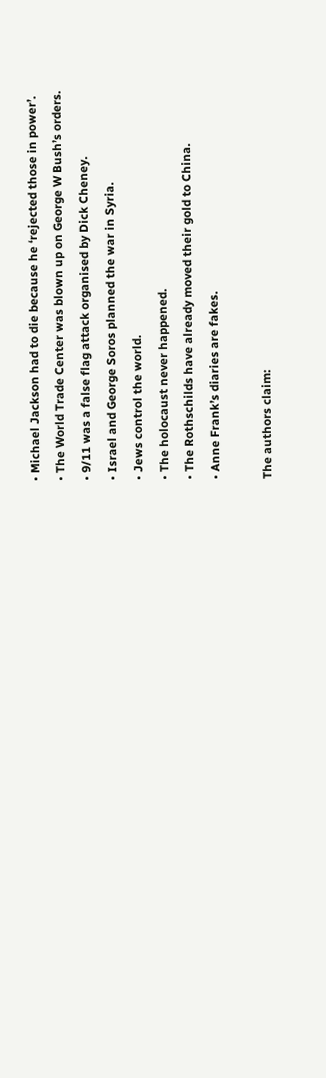• Michael Jackson had to die because he ‘rejected those in power’.
• The World Trade Center was blown up on George W Bush’s orders.
• 9/11 was a false flag attack organised by Dick Cheney.
• Israel and George Soros planned the war in Syria.
• Jews control the world.
• The holocaust never happened.
• The Rothschilds have already moved their gold to China.
• Anne Frank’s diaries are fakes.

The authors claim: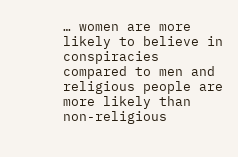… women are more likely to believe in conspiracies compared to men and religious people are more likely than non-religious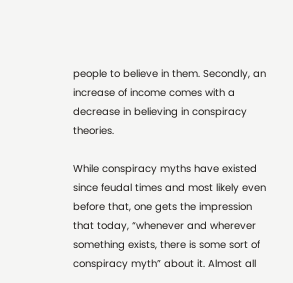people to believe in them. Secondly, an increase of income comes with a decrease in believing in conspiracy theories.

While conspiracy myths have existed since feudal times and most likely even before that, one gets the impression that today, “whenever and wherever something exists, there is some sort of conspiracy myth” about it. Almost all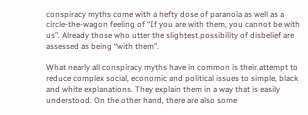conspiracy myths come with a hefty dose of paranoia as well as a circle-the-wagon feeling of “If you are with them, you cannot be with us”. Already those who utter the slightest possibility of disbelief are assessed as being “with them”.

What nearly all conspiracy myths have in common is their attempt to reduce complex social, economic and political issues to simple, black and white explanations. They explain them in a way that is easily understood. On the other hand, there are also some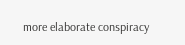more elaborate conspiracy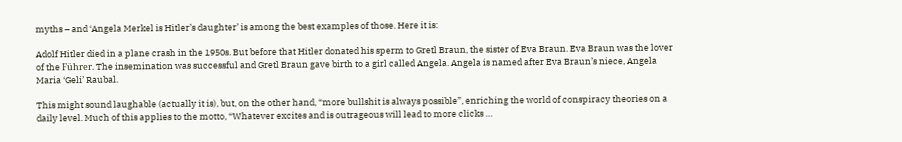myths – and ‘Angela Merkel is Hitler’s daughter’ is among the best examples of those. Here it is:

Adolf Hitler died in a plane crash in the 1950s. But before that Hitler donated his sperm to Gretl Braun, the sister of Eva Braun. Eva Braun was the lover of the Führer. The insemination was successful and Gretl Braun gave birth to a girl called Angela. Angela is named after Eva Braun’s niece, Angela Maria ‘Geli’ Raubal.

This might sound laughable (actually it is), but, on the other hand, “more bullshit is always possible”, enriching the world of conspiracy theories on a daily level. Much of this applies to the motto, “Whatever excites and is outrageous will lead to more clicks …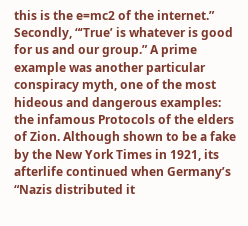this is the e=mc2 of the internet.” Secondly, “‘True’ is whatever is good for us and our group.” A prime example was another particular conspiracy myth, one of the most hideous and dangerous examples: the infamous Protocols of the elders of Zion. Although shown to be a fake by the New York Times in 1921, its afterlife continued when Germany’s “Nazis distributed it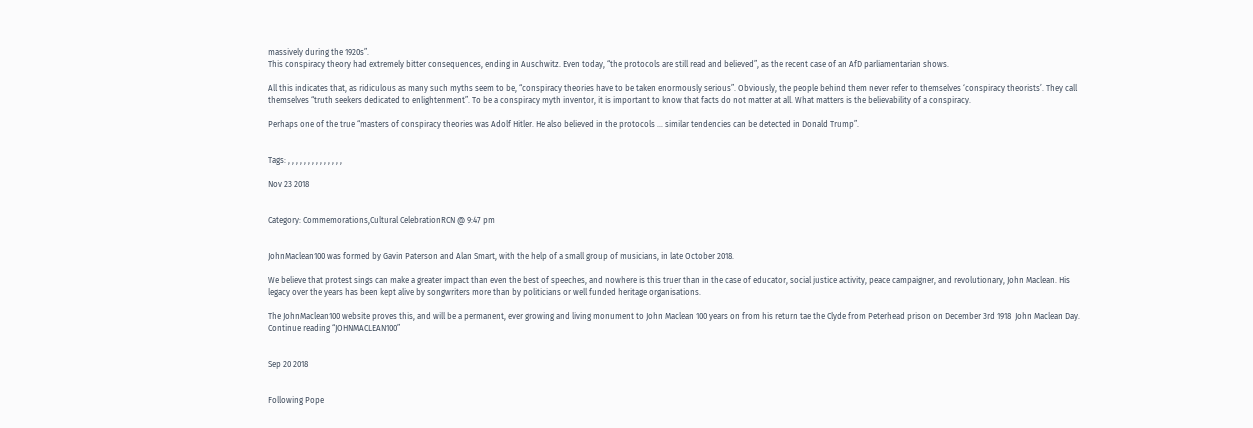massively during the 1920s”.
This conspiracy theory had extremely bitter consequences, ending in Auschwitz. Even today, “the protocols are still read and believed”, as the recent case of an AfD parliamentarian shows.

All this indicates that, as ridiculous as many such myths seem to be, “conspiracy theories have to be taken enormously serious”. Obviously, the people behind them never refer to themselves ‘conspiracy theorists’. They call themselves “truth seekers dedicated to enlightenment”. To be a conspiracy myth inventor, it is important to know that facts do not matter at all. What matters is the believability of a conspiracy.

Perhaps one of the true “masters of conspiracy theories was Adolf Hitler. He also believed in the protocols … similar tendencies can be detected in Donald Trump”.


Tags: , , , , , , , , , , , , , ,

Nov 23 2018


Category: Commemorations,Cultural CelebrationRCN @ 9:47 pm


JohnMaclean100 was formed by Gavin Paterson and Alan Smart, with the help of a small group of musicians, in late October 2018.

We believe that protest sings can make a greater impact than even the best of speeches, and nowhere is this truer than in the case of educator, social justice activity, peace campaigner, and revolutionary, John Maclean. His legacy over the years has been kept alive by songwriters more than by politicians or well funded heritage organisations.

The JohnMaclean100 website proves this, and will be a permanent, ever growing and living monument to John Maclean 100 years on from his return tae the Clyde from Peterhead prison on December 3rd 1918  John Maclean Day. Continue reading “JOHNMACLEAN100”


Sep 20 2018


Following Pope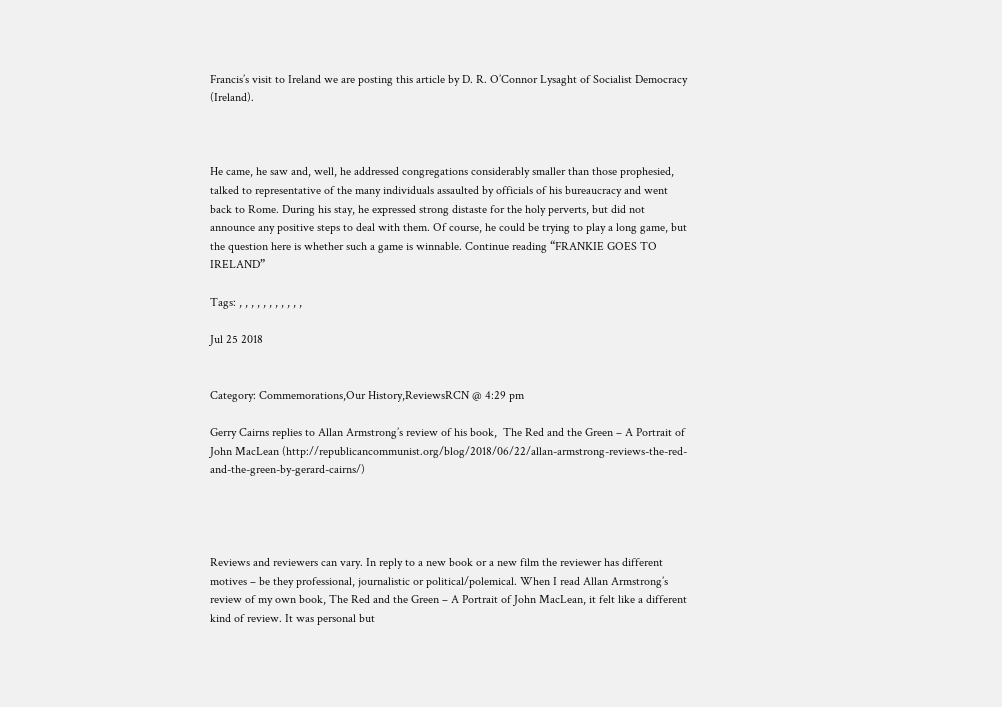Francis’s visit to Ireland we are posting this article by D. R. O’Connor Lysaght of Socialist Democracy (Ireland).



He came, he saw and, well, he addressed congregations considerably smaller than those prophesied, talked to representative of the many individuals assaulted by officials of his bureaucracy and went back to Rome. During his stay, he expressed strong distaste for the holy perverts, but did not announce any positive steps to deal with them. Of course, he could be trying to play a long game, but the question here is whether such a game is winnable. Continue reading “FRANKIE GOES TO IRELAND”

Tags: , , , , , , , , , , ,

Jul 25 2018


Category: Commemorations,Our History,ReviewsRCN @ 4:29 pm

Gerry Cairns replies to Allan Armstrong’s review of his book,  The Red and the Green – A Portrait of John MacLean (http://republicancommunist.org/blog/2018/06/22/allan-armstrong-reviews-the-red-and-the-green-by-gerard-cairns/)




Reviews and reviewers can vary. In reply to a new book or a new film the reviewer has different motives – be they professional, journalistic or political/polemical. When I read Allan Armstrong’s review of my own book, The Red and the Green – A Portrait of John MacLean, it felt like a different kind of review. It was personal but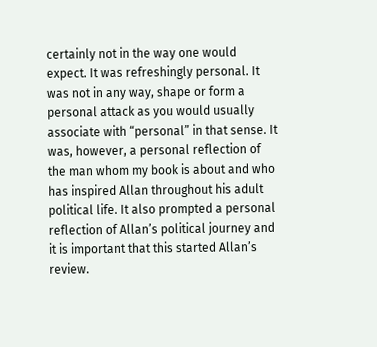certainly not in the way one would expect. It was refreshingly personal. It was not in any way, shape or form a personal attack as you would usually associate with “personal” in that sense. It was, however, a personal reflection of the man whom my book is about and who has inspired Allan throughout his adult political life. It also prompted a personal reflection of Allan’s political journey and it is important that this started Allan’s review.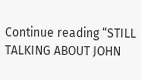Continue reading “STILL TALKING ABOUT JOHN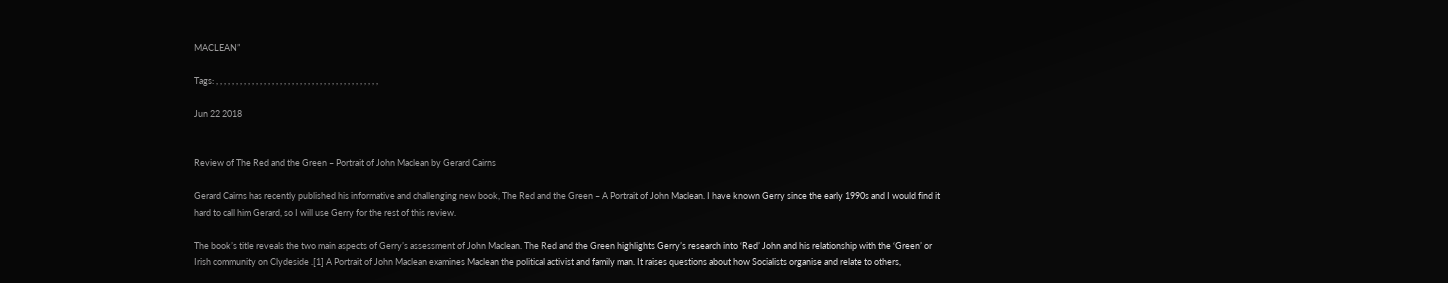MACLEAN”

Tags: , , , , , , , , , , , , , , , , , , , , , , , , , , , , , , , , , , , , , , , , ,

Jun 22 2018


Review of The Red and the Green – Portrait of John Maclean by Gerard Cairns

Gerard Cairns has recently published his informative and challenging new book, The Red and the Green – A Portrait of John Maclean. I have known Gerry since the early 1990s and I would find it hard to call him Gerard, so I will use Gerry for the rest of this review.

The book’s title reveals the two main aspects of Gerry’s assessment of John Maclean. The Red and the Green highlights Gerry’s research into ‘Red’ John and his relationship with the ‘Green’ or Irish community on Clydeside .[1] A Portrait of John Maclean examines Maclean the political activist and family man. It raises questions about how Socialists organise and relate to others,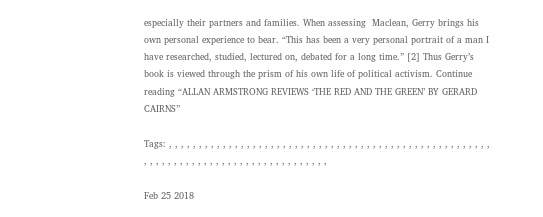especially their partners and families. When assessing  Maclean, Gerry brings his own personal experience to bear. “This has been a very personal portrait of a man I have researched, studied, lectured on, debated for a long time.” [2] Thus Gerry’s book is viewed through the prism of his own life of political activism. Continue reading “ALLAN ARMSTRONG REVIEWS ‘THE RED AND THE GREEN’ BY GERARD CAIRNS”

Tags: , , , , , , , , , , , , , , , , , , , , , , , , , , , , , , , , , , , , , , , , , , , , , , , , , , , , , , , , , , , , , , , , , , , , , , , , , , , , , , , , , , , , ,

Feb 25 2018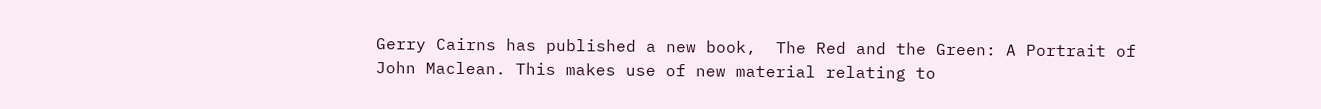Gerry Cairns has published a new book,  The Red and the Green: A Portrait of John Maclean. This makes use of new material relating to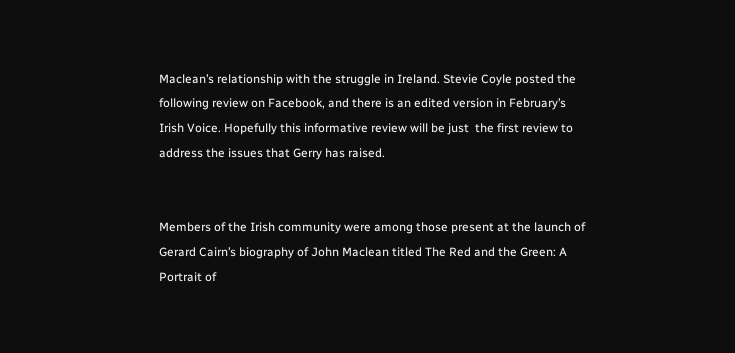Maclean’s relationship with the struggle in Ireland. Stevie Coyle posted the following review on Facebook, and there is an edited version in February’s  Irish Voice. Hopefully this informative review will be just  the first review to address the issues that Gerry has raised.


Members of the Irish community were among those present at the launch of Gerard Cairn’s biography of John Maclean titled The Red and the Green: A Portrait of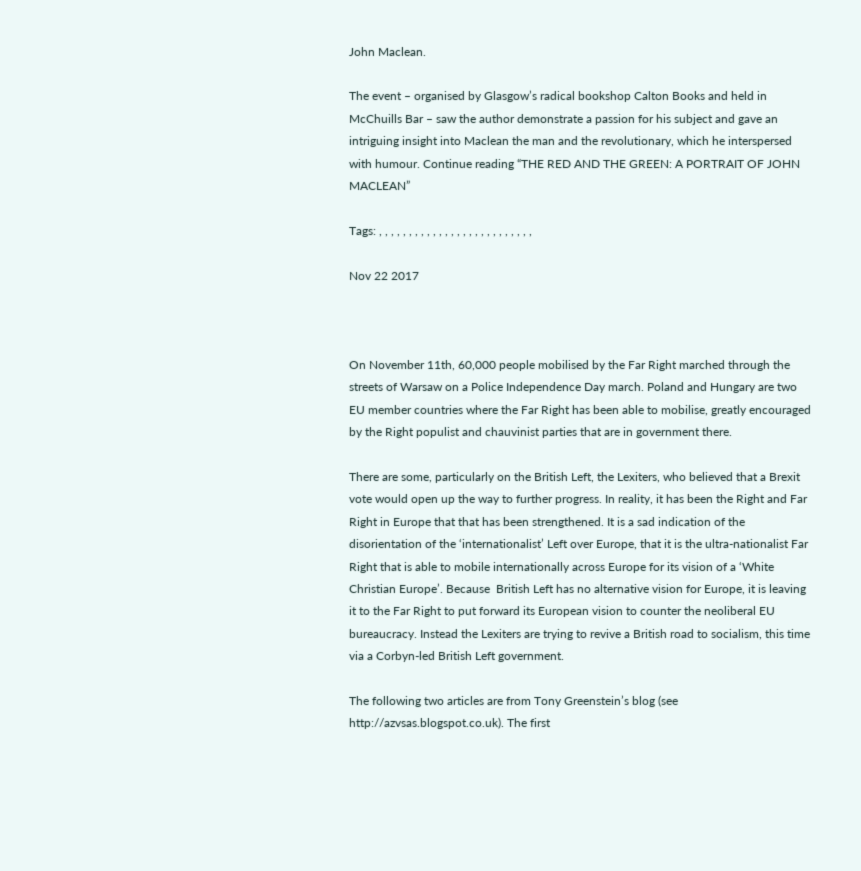John Maclean.

The event – organised by Glasgow’s radical bookshop Calton Books and held in McChuills Bar – saw the author demonstrate a passion for his subject and gave an intriguing insight into Maclean the man and the revolutionary, which he interspersed with humour. Continue reading “THE RED AND THE GREEN: A PORTRAIT OF JOHN MACLEAN”

Tags: , , , , , , , , , , , , , , , , , , , , , , , , , ,

Nov 22 2017



On November 11th, 60,000 people mobilised by the Far Right marched through the streets of Warsaw on a Police Independence Day march. Poland and Hungary are two EU member countries where the Far Right has been able to mobilise, greatly encouraged by the Right populist and chauvinist parties that are in government there.

There are some, particularly on the British Left, the Lexiters, who believed that a Brexit vote would open up the way to further progress. In reality, it has been the Right and Far Right in Europe that that has been strengthened. It is a sad indication of the disorientation of the ‘internationalist’ Left over Europe, that it is the ultra-nationalist Far Right that is able to mobile internationally across Europe for its vision of a ‘White Christian Europe’. Because  British Left has no alternative vision for Europe, it is leaving it to the Far Right to put forward its European vision to counter the neoliberal EU bureaucracy. Instead the Lexiters are trying to revive a British road to socialism, this time via a Corbyn-led British Left government.

The following two articles are from Tony Greenstein’s blog (see http://azvsas.blogspot.co.uk). The first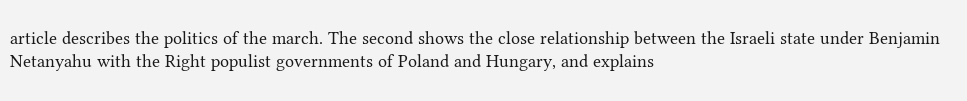article describes the politics of the march. The second shows the close relationship between the Israeli state under Benjamin Netanyahu with the Right populist governments of Poland and Hungary, and explains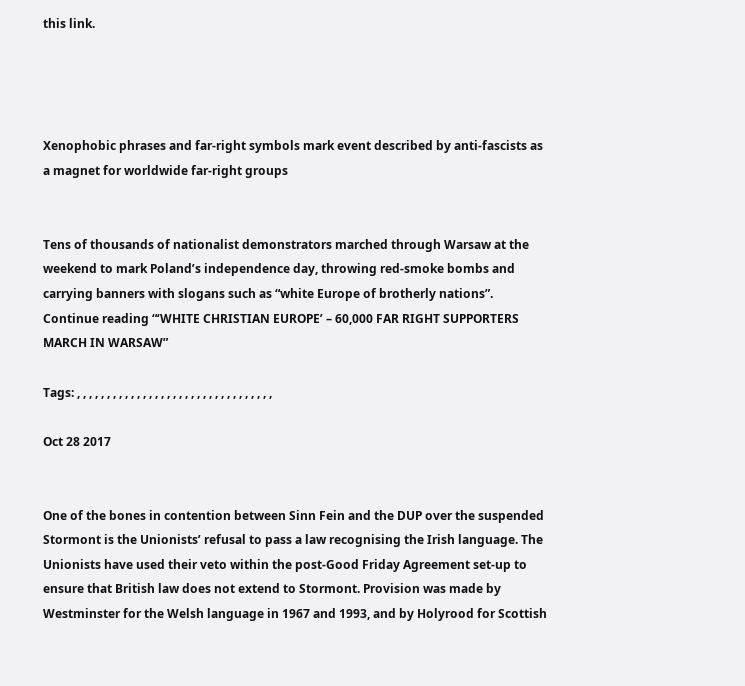this link.




Xenophobic phrases and far-right symbols mark event described by anti-fascists as a magnet for worldwide far-right groups


Tens of thousands of nationalist demonstrators marched through Warsaw at the weekend to mark Poland’s independence day, throwing red-smoke bombs and carrying banners with slogans such as “white Europe of brotherly nations”. Continue reading “‘WHITE CHRISTIAN EUROPE’ – 60,000 FAR RIGHT SUPPORTERS MARCH IN WARSAW”

Tags: , , , , , , , , , , , , , , , , , , , , , , , , , , , , , , , , ,

Oct 28 2017


One of the bones in contention between Sinn Fein and the DUP over the suspended Stormont is the Unionists’ refusal to pass a law recognising the Irish language. The Unionists have used their veto within the post-Good Friday Agreement set-up to ensure that British law does not extend to Stormont. Provision was made by Westminster for the Welsh language in 1967 and 1993, and by Holyrood for Scottish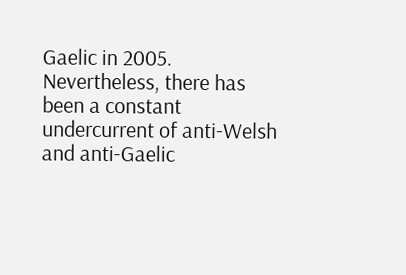Gaelic in 2005. Nevertheless, there has been a constant undercurrent of anti-Welsh and anti-Gaelic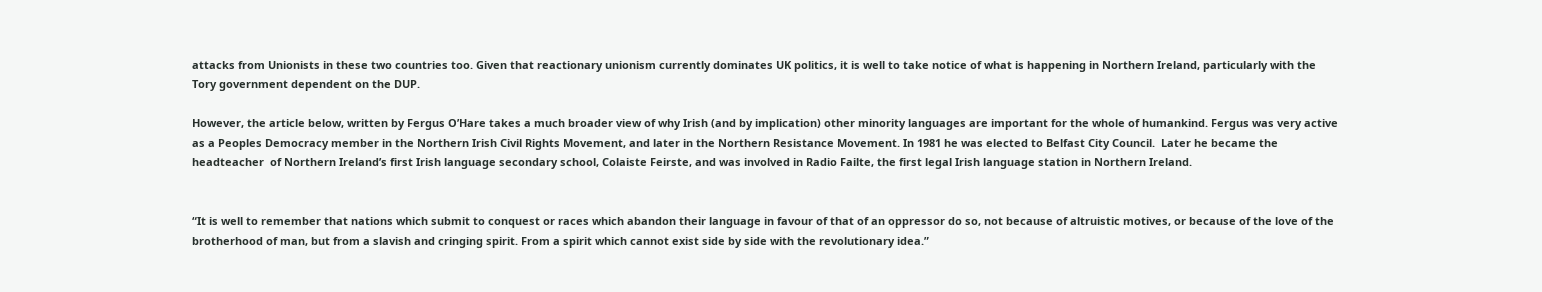attacks from Unionists in these two countries too. Given that reactionary unionism currently dominates UK politics, it is well to take notice of what is happening in Northern Ireland, particularly with the Tory government dependent on the DUP.

However, the article below, written by Fergus O’Hare takes a much broader view of why Irish (and by implication) other minority languages are important for the whole of humankind. Fergus was very active as a Peoples Democracy member in the Northern Irish Civil Rights Movement, and later in the Northern Resistance Movement. In 1981 he was elected to Belfast City Council.  Later he became the headteacher  of Northern Ireland’s first Irish language secondary school, Colaiste Feirste, and was involved in Radio Failte, the first legal Irish language station in Northern Ireland.


“It is well to remember that nations which submit to conquest or races which abandon their language in favour of that of an oppressor do so, not because of altruistic motives, or because of the love of the brotherhood of man, but from a slavish and cringing spirit. From a spirit which cannot exist side by side with the revolutionary idea.”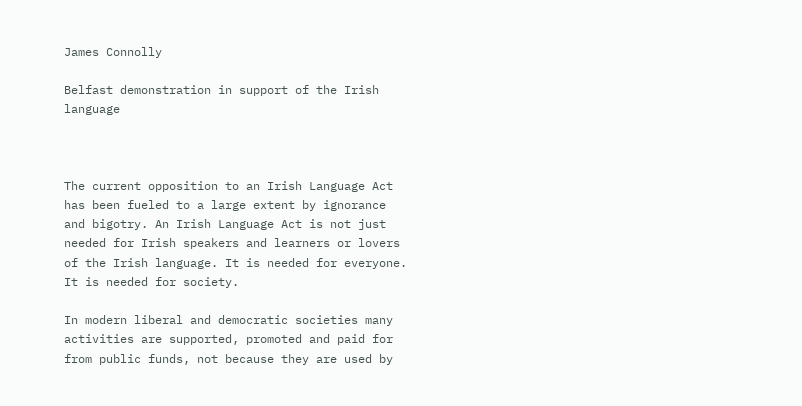James Connolly

Belfast demonstration in support of the Irish language



The current opposition to an Irish Language Act has been fueled to a large extent by ignorance and bigotry. An Irish Language Act is not just needed for Irish speakers and learners or lovers of the Irish language. It is needed for everyone. It is needed for society.

In modern liberal and democratic societies many activities are supported, promoted and paid for from public funds, not because they are used by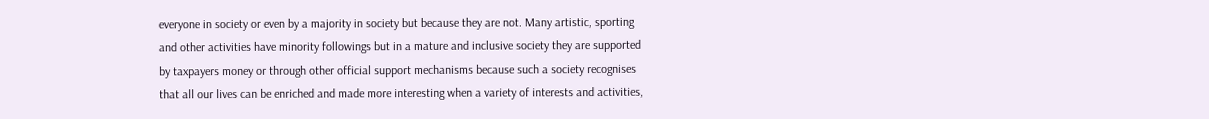everyone in society or even by a majority in society but because they are not. Many artistic, sporting and other activities have minority followings but in a mature and inclusive society they are supported by taxpayers money or through other official support mechanisms because such a society recognises that all our lives can be enriched and made more interesting when a variety of interests and activities,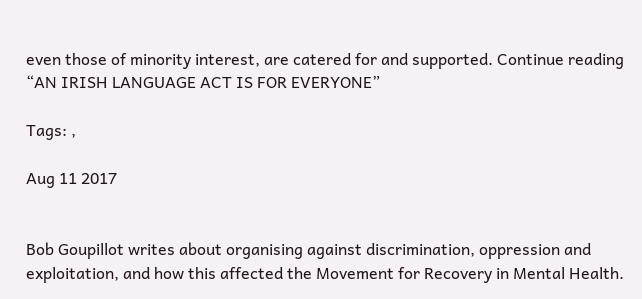even those of minority interest, are catered for and supported. Continue reading “AN IRISH LANGUAGE ACT IS FOR EVERYONE”

Tags: ,

Aug 11 2017


Bob Goupillot writes about organising against discrimination, oppression and exploitation, and how this affected the Movement for Recovery in Mental Health.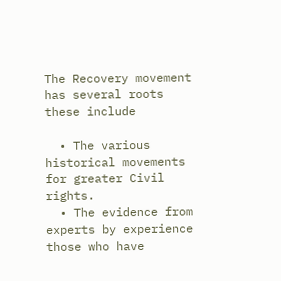The Recovery movement has several roots these include

  • The various historical movements for greater Civil rights.
  • The evidence from experts by experience those who have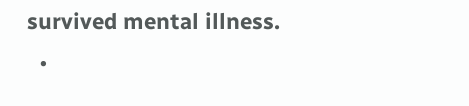survived mental illness.
  •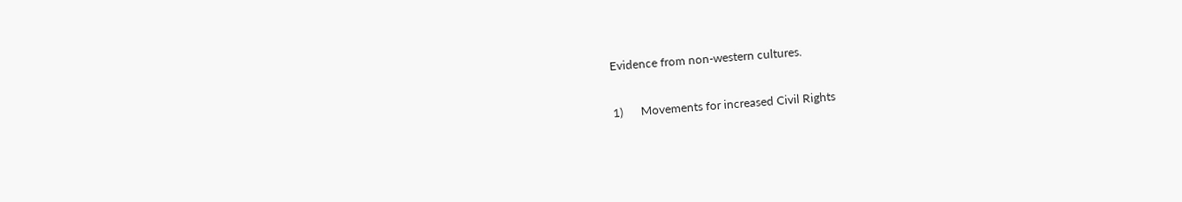Evidence from non-western cultures.

1)      Movements for increased Civil Rights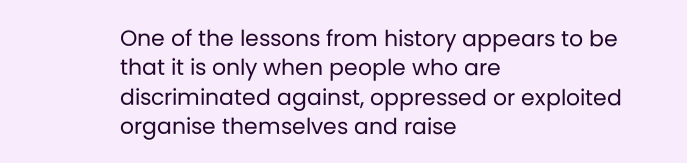One of the lessons from history appears to be that it is only when people who are discriminated against, oppressed or exploited organise themselves and raise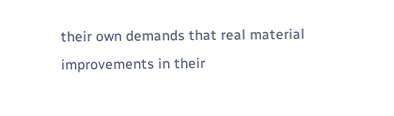their own demands that real material improvements in their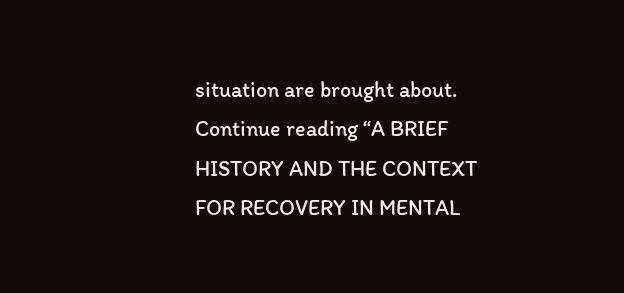situation are brought about. Continue reading “A BRIEF HISTORY AND THE CONTEXT FOR RECOVERY IN MENTAL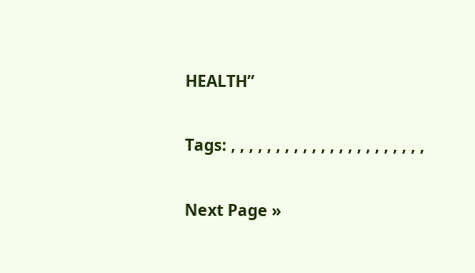HEALTH”

Tags: , , , , , , , , , , , , , , , , , , , , , ,

Next Page »